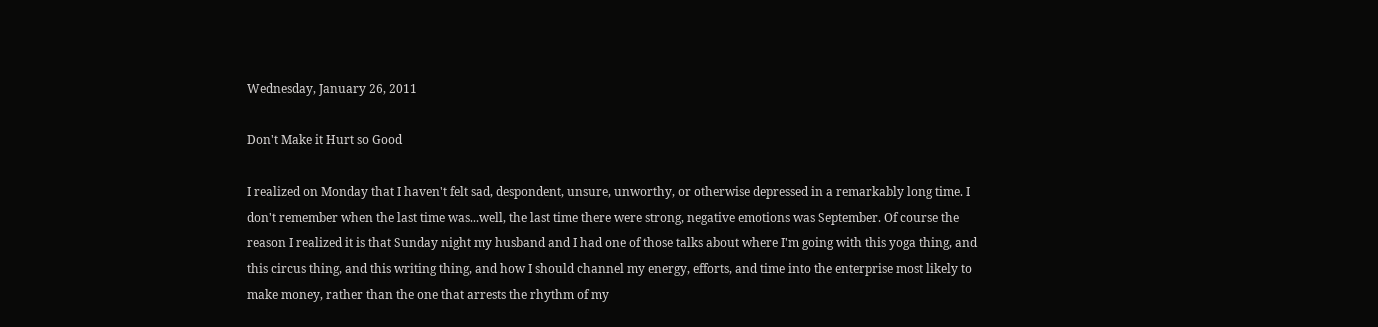Wednesday, January 26, 2011

Don't Make it Hurt so Good

I realized on Monday that I haven't felt sad, despondent, unsure, unworthy, or otherwise depressed in a remarkably long time. I don't remember when the last time was...well, the last time there were strong, negative emotions was September. Of course the reason I realized it is that Sunday night my husband and I had one of those talks about where I'm going with this yoga thing, and this circus thing, and this writing thing, and how I should channel my energy, efforts, and time into the enterprise most likely to make money, rather than the one that arrests the rhythm of my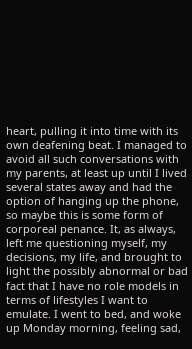heart, pulling it into time with its own deafening beat. I managed to avoid all such conversations with my parents, at least up until I lived several states away and had the option of hanging up the phone, so maybe this is some form of corporeal penance. It, as always, left me questioning myself, my decisions, my life, and brought to light the possibly abnormal or bad fact that I have no role models in terms of lifestyles I want to emulate. I went to bed, and woke up Monday morning, feeling sad,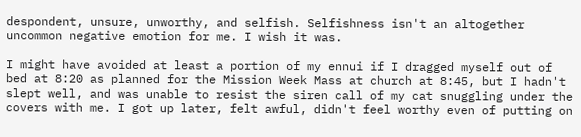despondent, unsure, unworthy, and selfish. Selfishness isn't an altogether uncommon negative emotion for me. I wish it was.

I might have avoided at least a portion of my ennui if I dragged myself out of bed at 8:20 as planned for the Mission Week Mass at church at 8:45, but I hadn't slept well, and was unable to resist the siren call of my cat snuggling under the covers with me. I got up later, felt awful, didn't feel worthy even of putting on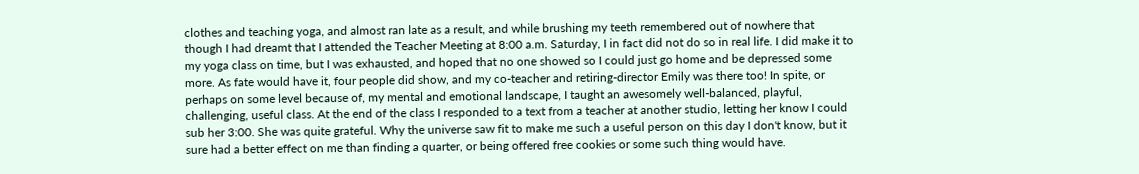clothes and teaching yoga, and almost ran late as a result, and while brushing my teeth remembered out of nowhere that though I had dreamt that I attended the Teacher Meeting at 8:00 a.m. Saturday, I in fact did not do so in real life. I did make it to my yoga class on time, but I was exhausted, and hoped that no one showed so I could just go home and be depressed some more. As fate would have it, four people did show, and my co-teacher and retiring-director Emily was there too! In spite, or perhaps on some level because of, my mental and emotional landscape, I taught an awesomely well-balanced, playful, challenging, useful class. At the end of the class I responded to a text from a teacher at another studio, letting her know I could sub her 3:00. She was quite grateful. Why the universe saw fit to make me such a useful person on this day I don't know, but it sure had a better effect on me than finding a quarter, or being offered free cookies or some such thing would have.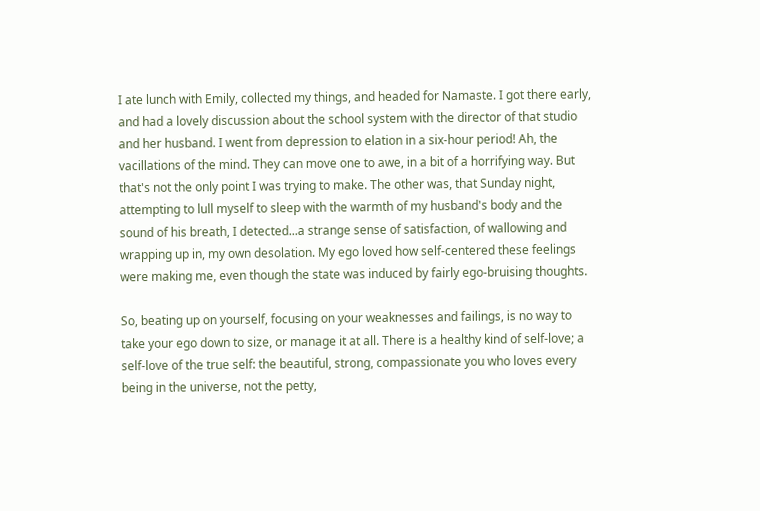I ate lunch with Emily, collected my things, and headed for Namaste. I got there early, and had a lovely discussion about the school system with the director of that studio and her husband. I went from depression to elation in a six-hour period! Ah, the vacillations of the mind. They can move one to awe, in a bit of a horrifying way. But that's not the only point I was trying to make. The other was, that Sunday night, attempting to lull myself to sleep with the warmth of my husband's body and the sound of his breath, I detected...a strange sense of satisfaction, of wallowing and wrapping up in, my own desolation. My ego loved how self-centered these feelings were making me, even though the state was induced by fairly ego-bruising thoughts.

So, beating up on yourself, focusing on your weaknesses and failings, is no way to take your ego down to size, or manage it at all. There is a healthy kind of self-love; a self-love of the true self: the beautiful, strong, compassionate you who loves every being in the universe, not the petty,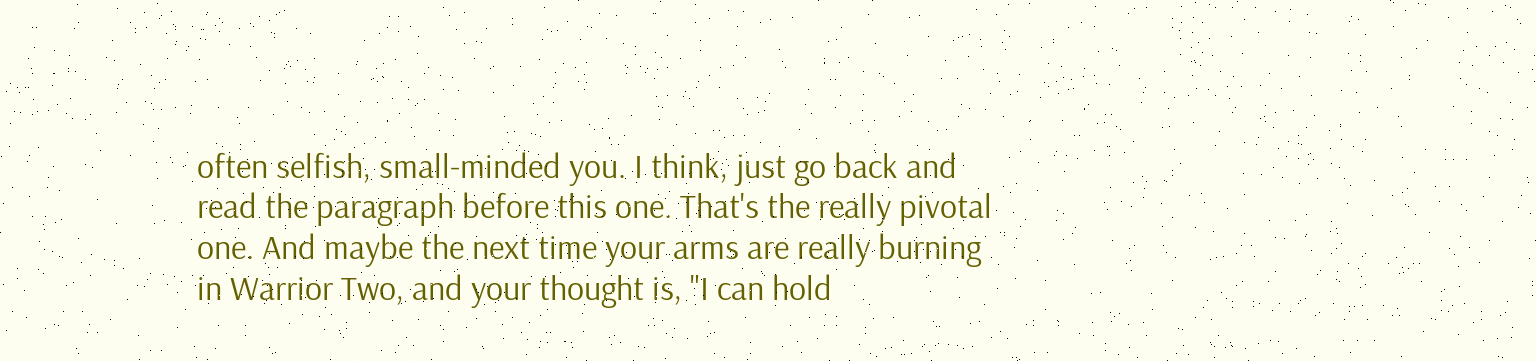often selfish, small-minded you. I think, just go back and read the paragraph before this one. That's the really pivotal one. And maybe the next time your arms are really burning in Warrior Two, and your thought is, "I can hold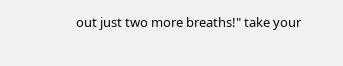out just two more breaths!" take your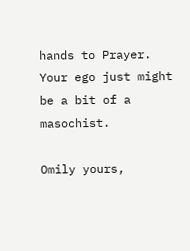hands to Prayer. Your ego just might be a bit of a masochist.

Omily yours,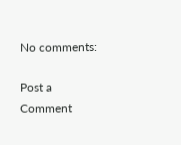No comments:

Post a Comment